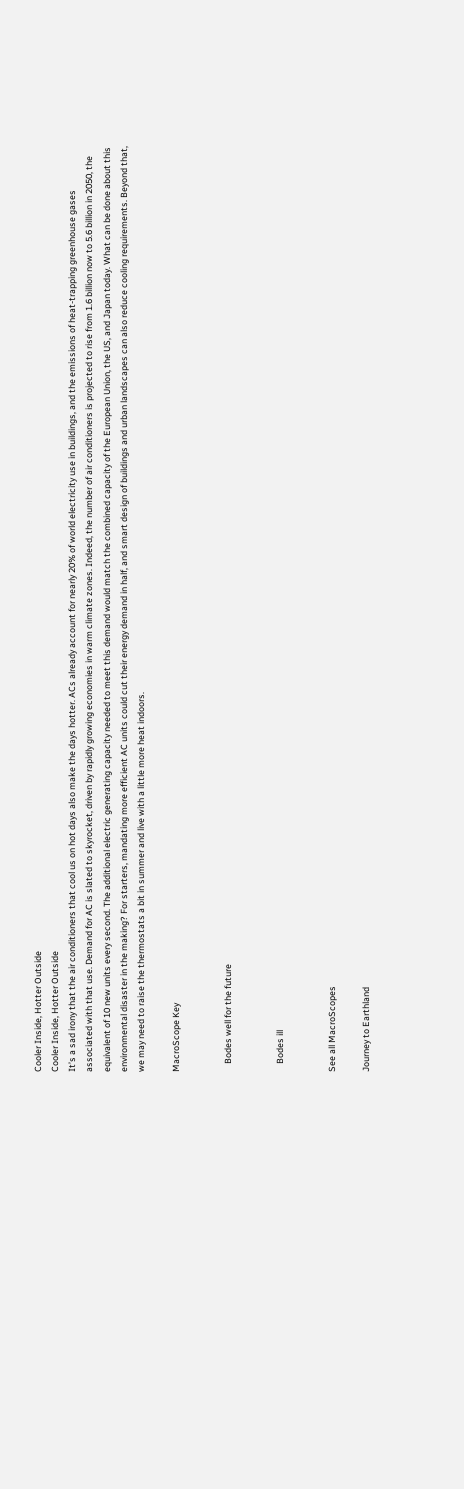Cooler Inside, Hotter Outside
Cooler Inside, Hotter Outside
It’s a sad irony that the air conditioners that cool us on hot days also make the days hotter. ACs already account for nearly 20% of world electricity use in buildings, and the emissions of heat-trapping greenhouse gases associated with that use. Demand for AC is slated to skyrocket, driven by rapidly growing economies in warm climate zones. Indeed, the number of air conditioners is projected to rise from 1.6 billion now to 5.6 billion in 2050, the equivalent of 10 new units every second. The additional electric generating capacity needed to meet this demand would match the combined capacity of the European Union, the US, and Japan today. What can be done about this environmental disaster in the making? For starters, mandating more efficient AC units could cut their energy demand in half, and smart design of buildings and urban landscapes can also reduce cooling requirements. Beyond that, we may need to raise the thermostats a bit in summer and live with a little more heat indoors.

MacroScope Key


    Bodes well for the future


    Bodes ill


See all MacroScopes

Journey to Earthland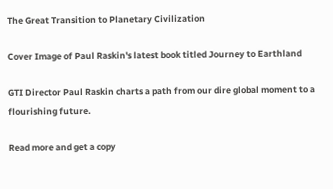The Great Transition to Planetary Civilization

Cover Image of Paul Raskin's latest book titled Journey to Earthland

GTI Director Paul Raskin charts a path from our dire global moment to a flourishing future.

Read more and get a copy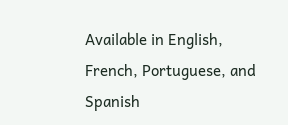Available in English, French, Portuguese, and Spanish